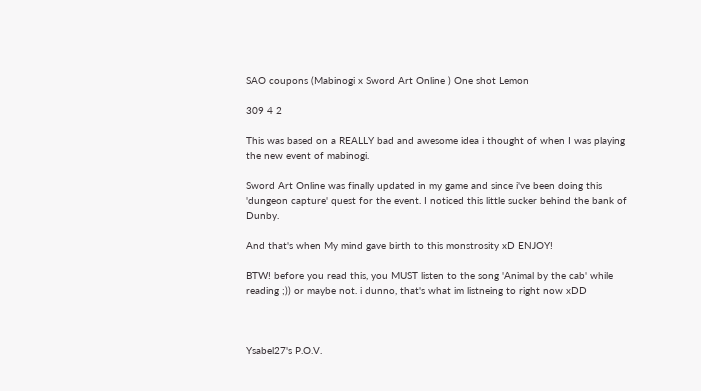SAO coupons (Mabinogi x Sword Art Online ) One shot Lemon

309 4 2

This was based on a REALLY bad and awesome idea i thought of when I was playing the new event of mabinogi.

Sword Art Online was finally updated in my game and since i've been doing this 'dungeon capture' quest for the event. I noticed this little sucker behind the bank of Dunby.

And that's when My mind gave birth to this monstrosity xD ENJOY!

BTW! before you read this, you MUST listen to the song 'Animal by the cab' while reading ;)) or maybe not. i dunno, that's what im listneing to right now xDD



Ysabel27's P.O.V.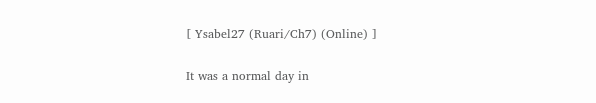[ Ysabel27 (Ruari/Ch7) (Online) ]

It was a normal day in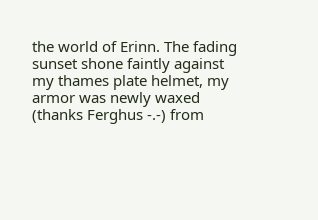the world of Erinn. The fading sunset shone faintly against my thames plate helmet, my armor was newly waxed (thanks Ferghus -.-) from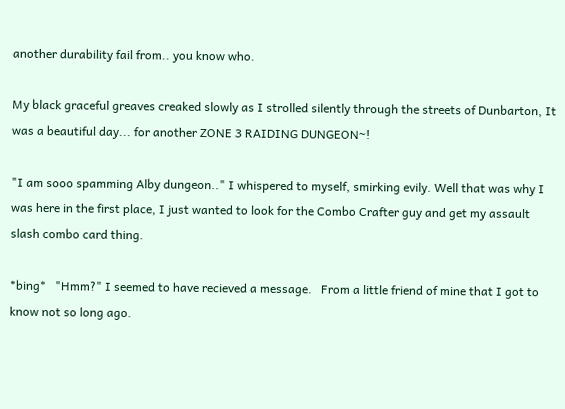another durability fail from.. you know who.

My black graceful greaves creaked slowly as I strolled silently through the streets of Dunbarton, It was a beautiful day... for another ZONE 3 RAIDING DUNGEON~!

"I am sooo spamming Alby dungeon.." I whispered to myself, smirking evily. Well that was why I was here in the first place, I just wanted to look for the Combo Crafter guy and get my assault slash combo card thing.

*bing*   "Hmm?" I seemed to have recieved a message.   From a little friend of mine that I got to know not so long ago.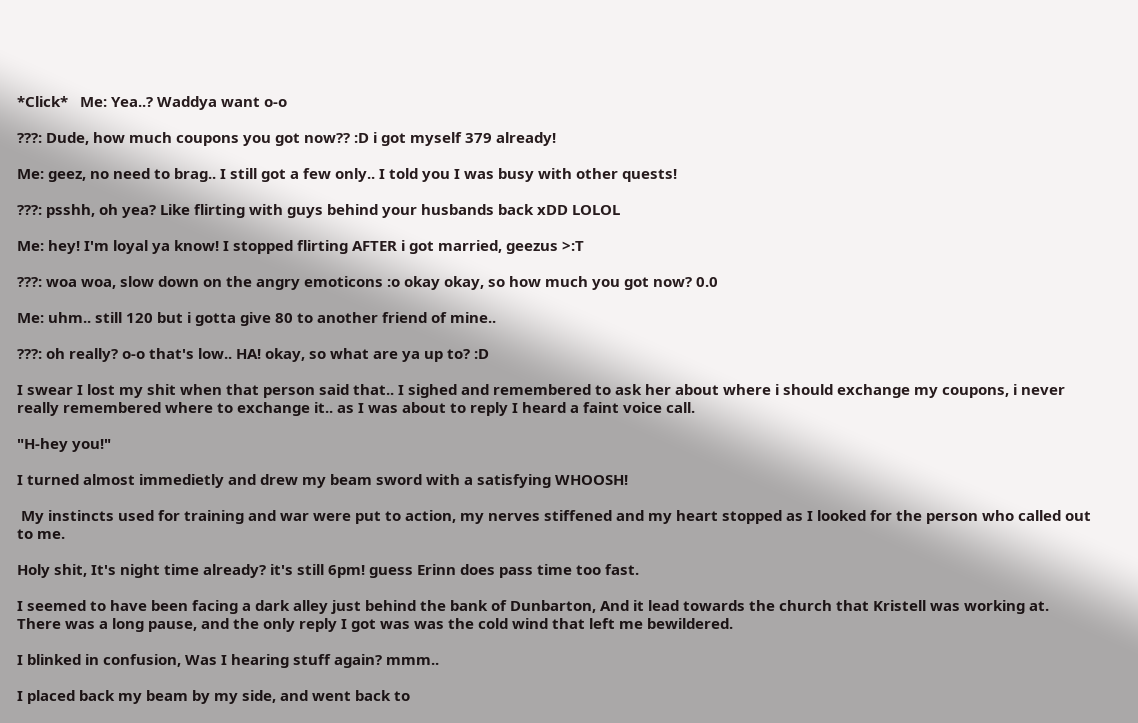*Click*   Me: Yea..? Waddya want o-o

???: Dude, how much coupons you got now?? :D i got myself 379 already!

Me: geez, no need to brag.. I still got a few only.. I told you I was busy with other quests!

???: psshh, oh yea? Like flirting with guys behind your husbands back xDD LOLOL

Me: hey! I'm loyal ya know! I stopped flirting AFTER i got married, geezus >:T

???: woa woa, slow down on the angry emoticons :o okay okay, so how much you got now? 0.0

Me: uhm.. still 120 but i gotta give 80 to another friend of mine..

???: oh really? o-o that's low.. HA! okay, so what are ya up to? :D

I swear I lost my shit when that person said that.. I sighed and remembered to ask her about where i should exchange my coupons, i never really remembered where to exchange it.. as I was about to reply I heard a faint voice call.

"H-hey you!"

I turned almost immedietly and drew my beam sword with a satisfying WHOOSH!

 My instincts used for training and war were put to action, my nerves stiffened and my heart stopped as I looked for the person who called out to me.

Holy shit, It's night time already? it's still 6pm! guess Erinn does pass time too fast.

I seemed to have been facing a dark alley just behind the bank of Dunbarton, And it lead towards the church that Kristell was working at. There was a long pause, and the only reply I got was was the cold wind that left me bewildered.

I blinked in confusion, Was I hearing stuff again? mmm..

I placed back my beam by my side, and went back to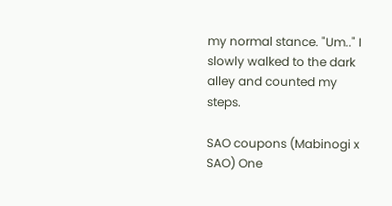my normal stance. "Um.." I slowly walked to the dark alley and counted my steps.

SAO coupons (Mabinogi x SAO) One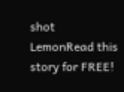shot LemonRead this story for FREE!